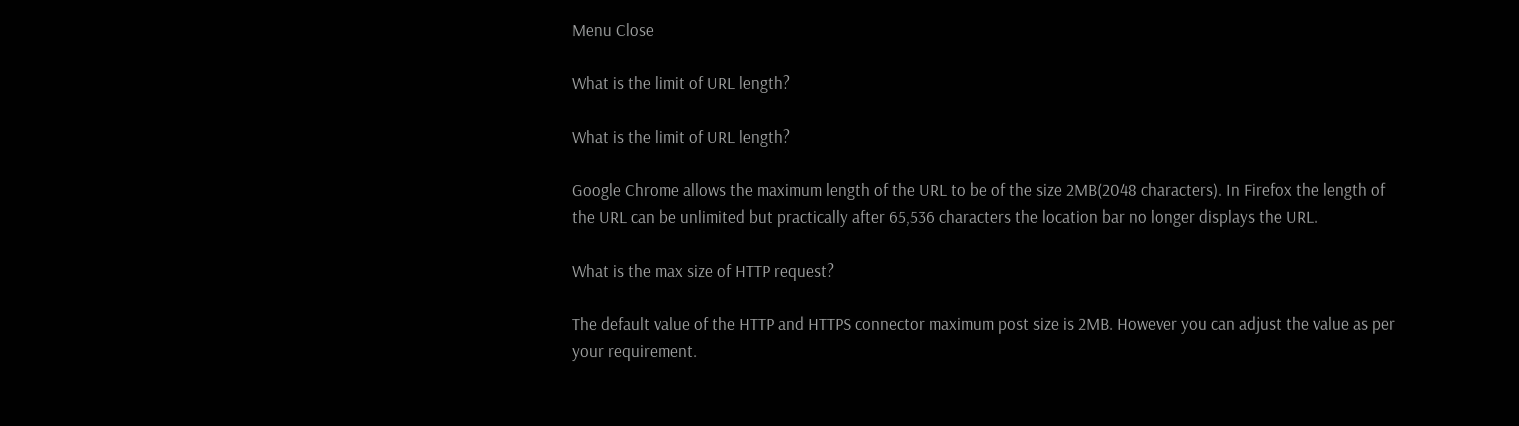Menu Close

What is the limit of URL length?

What is the limit of URL length?

Google Chrome allows the maximum length of the URL to be of the size 2MB(2048 characters). In Firefox the length of the URL can be unlimited but practically after 65,536 characters the location bar no longer displays the URL.

What is the max size of HTTP request?

The default value of the HTTP and HTTPS connector maximum post size is 2MB. However you can adjust the value as per your requirement.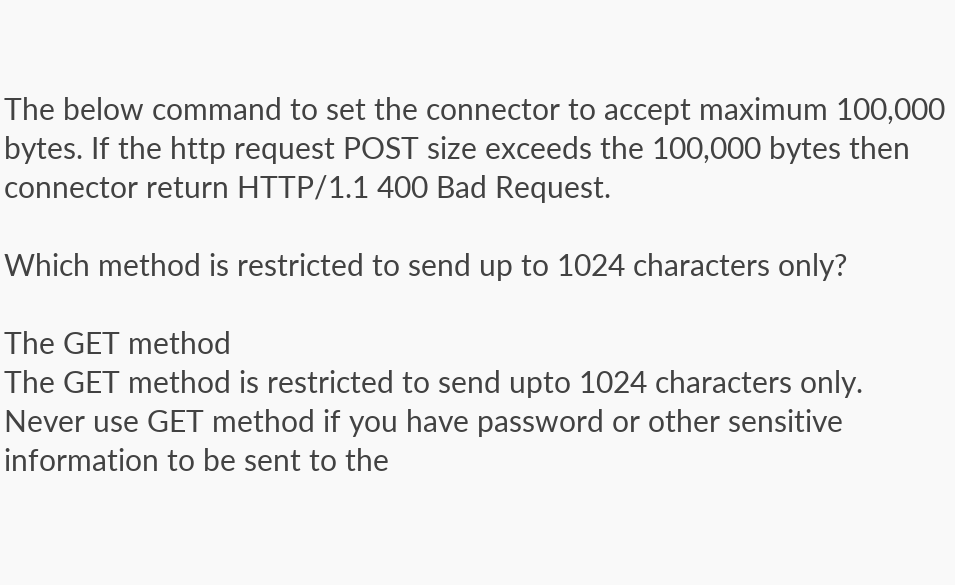The below command to set the connector to accept maximum 100,000 bytes. If the http request POST size exceeds the 100,000 bytes then connector return HTTP/1.1 400 Bad Request.

Which method is restricted to send up to 1024 characters only?

The GET method
The GET method is restricted to send upto 1024 characters only. Never use GET method if you have password or other sensitive information to be sent to the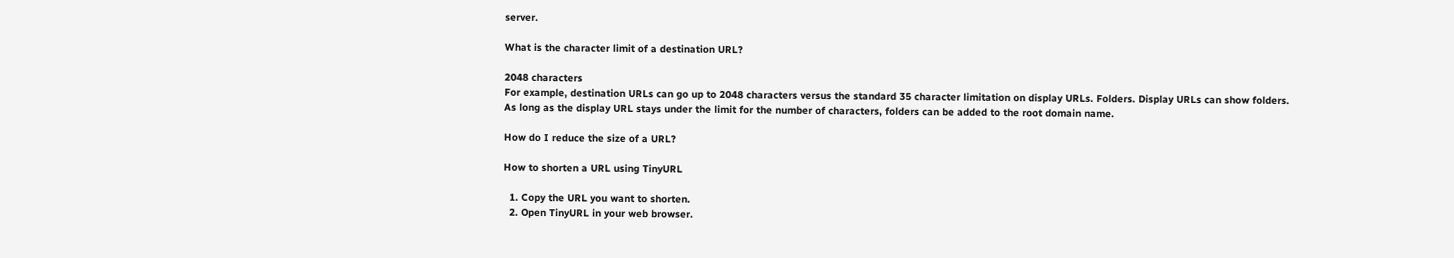server.

What is the character limit of a destination URL?

2048 characters
For example, destination URLs can go up to 2048 characters versus the standard 35 character limitation on display URLs. Folders. Display URLs can show folders. As long as the display URL stays under the limit for the number of characters, folders can be added to the root domain name.

How do I reduce the size of a URL?

How to shorten a URL using TinyURL

  1. Copy the URL you want to shorten.
  2. Open TinyURL in your web browser.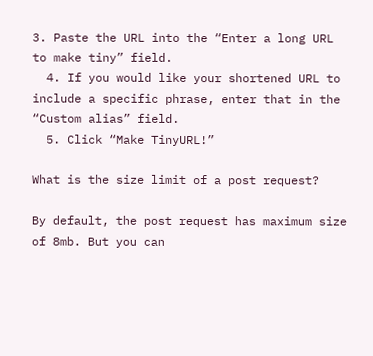3. Paste the URL into the “Enter a long URL to make tiny” field.
  4. If you would like your shortened URL to include a specific phrase, enter that in the “Custom alias” field.
  5. Click “Make TinyURL!”

What is the size limit of a post request?

By default, the post request has maximum size of 8mb. But you can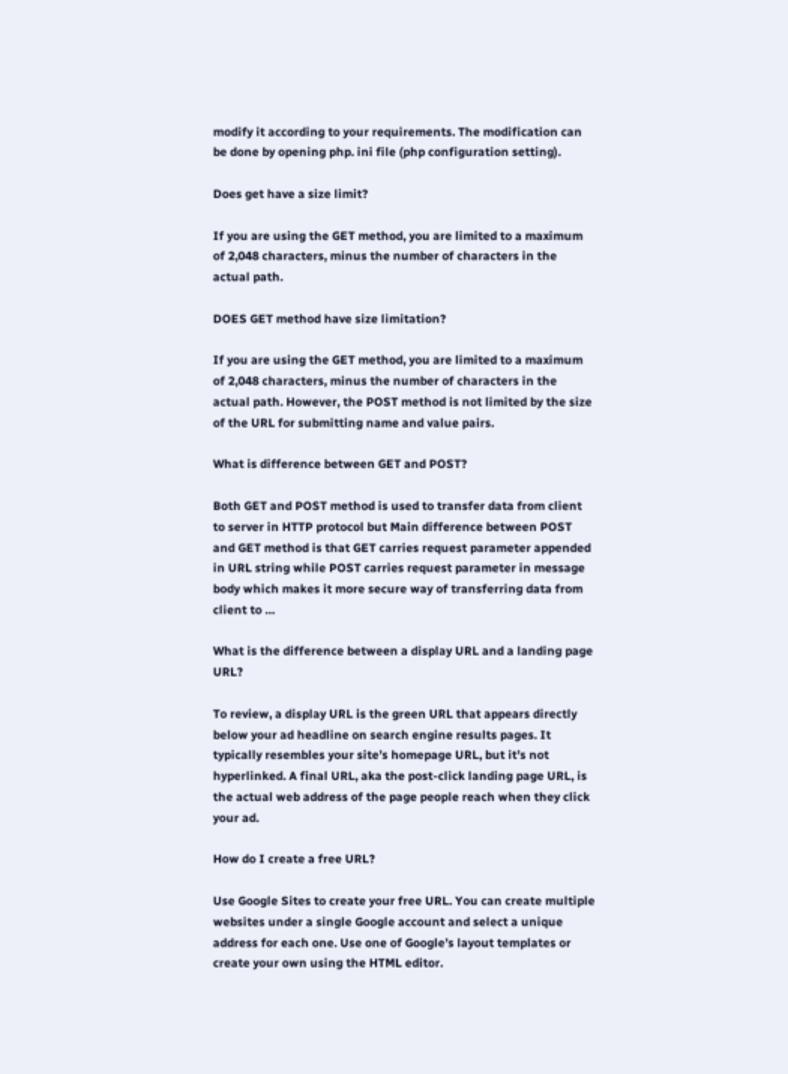modify it according to your requirements. The modification can be done by opening php. ini file (php configuration setting).

Does get have a size limit?

If you are using the GET method, you are limited to a maximum of 2,048 characters, minus the number of characters in the actual path.

DOES GET method have size limitation?

If you are using the GET method, you are limited to a maximum of 2,048 characters, minus the number of characters in the actual path. However, the POST method is not limited by the size of the URL for submitting name and value pairs.

What is difference between GET and POST?

Both GET and POST method is used to transfer data from client to server in HTTP protocol but Main difference between POST and GET method is that GET carries request parameter appended in URL string while POST carries request parameter in message body which makes it more secure way of transferring data from client to …

What is the difference between a display URL and a landing page URL?

To review, a display URL is the green URL that appears directly below your ad headline on search engine results pages. It typically resembles your site’s homepage URL, but it’s not hyperlinked. A final URL, aka the post-click landing page URL, is the actual web address of the page people reach when they click your ad.

How do I create a free URL?

Use Google Sites to create your free URL. You can create multiple websites under a single Google account and select a unique address for each one. Use one of Google’s layout templates or create your own using the HTML editor.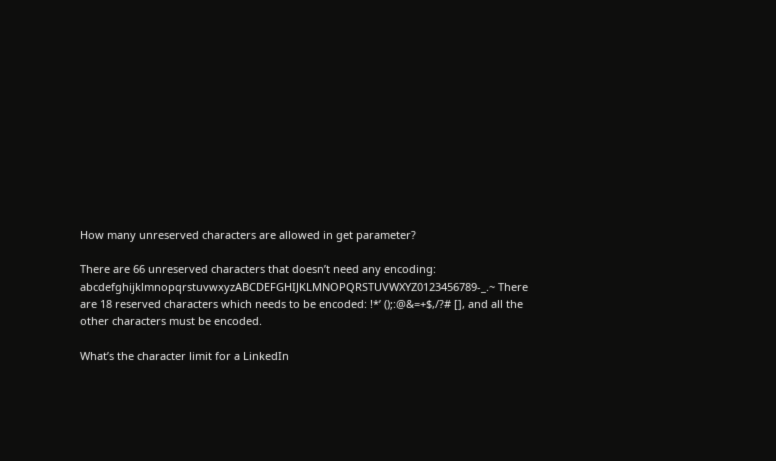How many unreserved characters are allowed in get parameter?

There are 66 unreserved characters that doesn’t need any encoding: abcdefghijklmnopqrstuvwxyzABCDEFGHIJKLMNOPQRSTUVWXYZ0123456789-_.~ There are 18 reserved characters which needs to be encoded: !*’ ();:@&=+$,/?# [], and all the other characters must be encoded.

What’s the character limit for a LinkedIn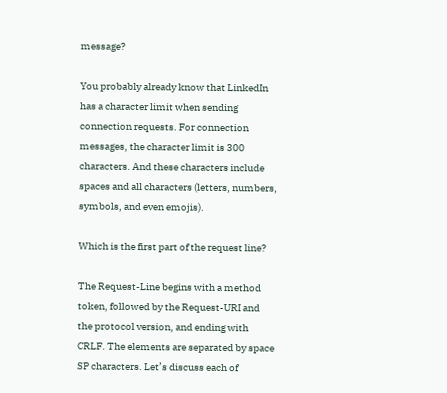message?

You probably already know that LinkedIn has a character limit when sending connection requests. For connection messages, the character limit is 300 characters. And these characters include spaces and all characters (letters, numbers, symbols, and even emojis).

Which is the first part of the request line?

The Request-Line begins with a method token, followed by the Request-URI and the protocol version, and ending with CRLF. The elements are separated by space SP characters. Let’s discuss each of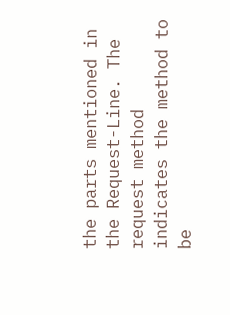the parts mentioned in the Request-Line. The request method indicates the method to be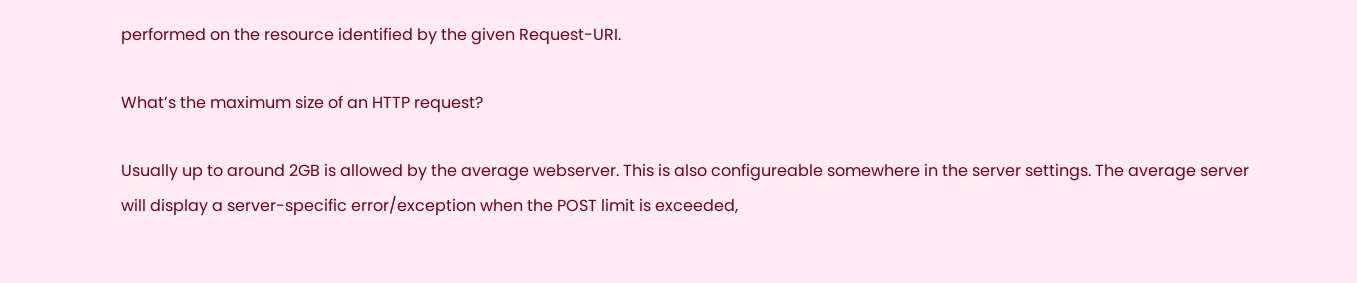performed on the resource identified by the given Request-URI.

What’s the maximum size of an HTTP request?

Usually up to around 2GB is allowed by the average webserver. This is also configureable somewhere in the server settings. The average server will display a server-specific error/exception when the POST limit is exceeded,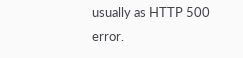usually as HTTP 500 error.